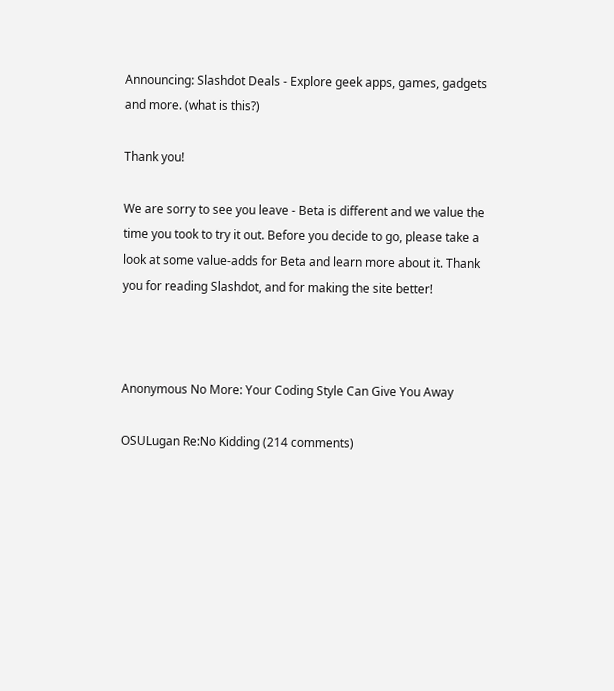Announcing: Slashdot Deals - Explore geek apps, games, gadgets and more. (what is this?)

Thank you!

We are sorry to see you leave - Beta is different and we value the time you took to try it out. Before you decide to go, please take a look at some value-adds for Beta and learn more about it. Thank you for reading Slashdot, and for making the site better!



Anonymous No More: Your Coding Style Can Give You Away

OSULugan Re:No Kidding (214 comments)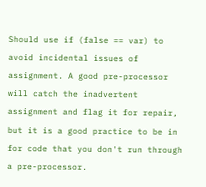Should use if (false == var) to avoid incidental issues of assignment. A good pre-processor will catch the inadvertent assignment and flag it for repair, but it is a good practice to be in for code that you don't run through a pre-processor.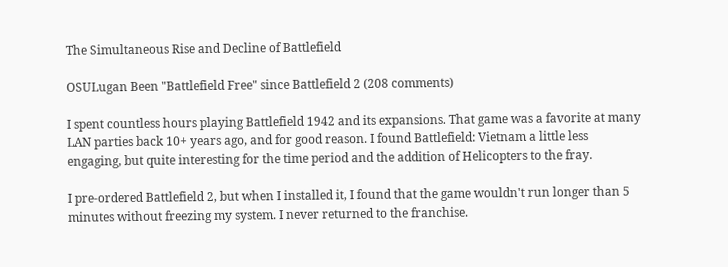The Simultaneous Rise and Decline of Battlefield

OSULugan Been "Battlefield Free" since Battlefield 2 (208 comments)

I spent countless hours playing Battlefield 1942 and its expansions. That game was a favorite at many LAN parties back 10+ years ago, and for good reason. I found Battlefield: Vietnam a little less engaging, but quite interesting for the time period and the addition of Helicopters to the fray.

I pre-ordered Battlefield 2, but when I installed it, I found that the game wouldn't run longer than 5 minutes without freezing my system. I never returned to the franchise.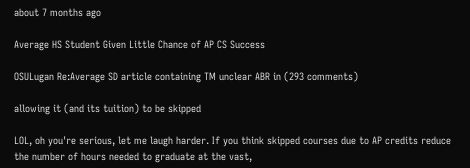about 7 months ago

Average HS Student Given Little Chance of AP CS Success

OSULugan Re:Average SD article containing TM unclear ABR in (293 comments)

allowing it (and its tuition) to be skipped

LOL, oh you're serious, let me laugh harder. If you think skipped courses due to AP credits reduce the number of hours needed to graduate at the vast,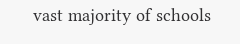vast majority of schools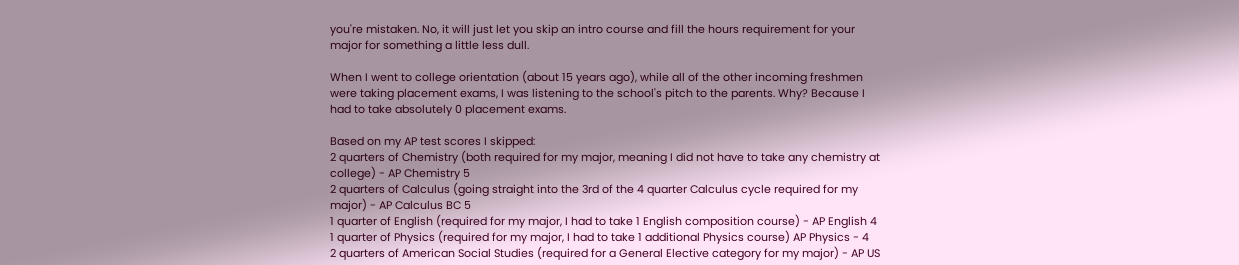you're mistaken. No, it will just let you skip an intro course and fill the hours requirement for your major for something a little less dull.

When I went to college orientation (about 15 years ago), while all of the other incoming freshmen were taking placement exams, I was listening to the school's pitch to the parents. Why? Because I had to take absolutely 0 placement exams.

Based on my AP test scores I skipped:
2 quarters of Chemistry (both required for my major, meaning I did not have to take any chemistry at college) - AP Chemistry 5
2 quarters of Calculus (going straight into the 3rd of the 4 quarter Calculus cycle required for my major) - AP Calculus BC 5
1 quarter of English (required for my major, I had to take 1 English composition course) - AP English 4
1 quarter of Physics (required for my major, I had to take 1 additional Physics course) AP Physics - 4
2 quarters of American Social Studies (required for a General Elective category for my major) - AP US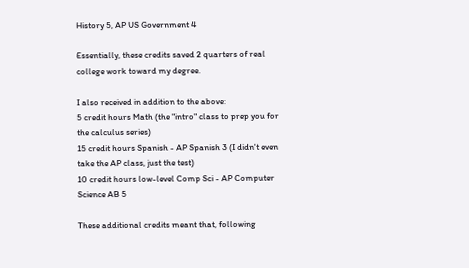History 5, AP US Government 4

Essentially, these credits saved 2 quarters of real college work toward my degree.

I also received in addition to the above:
5 credit hours Math (the "intro" class to prep you for the calculus series)
15 credit hours Spanish - AP Spanish 3 (I didn't even take the AP class, just the test)
10 credit hours low-level Comp Sci - AP Computer Science AB 5

These additional credits meant that, following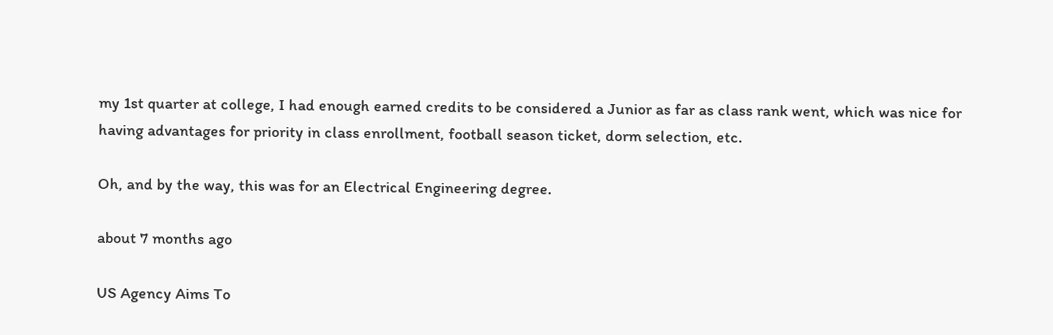my 1st quarter at college, I had enough earned credits to be considered a Junior as far as class rank went, which was nice for having advantages for priority in class enrollment, football season ticket, dorm selection, etc.

Oh, and by the way, this was for an Electrical Engineering degree.

about 7 months ago

US Agency Aims To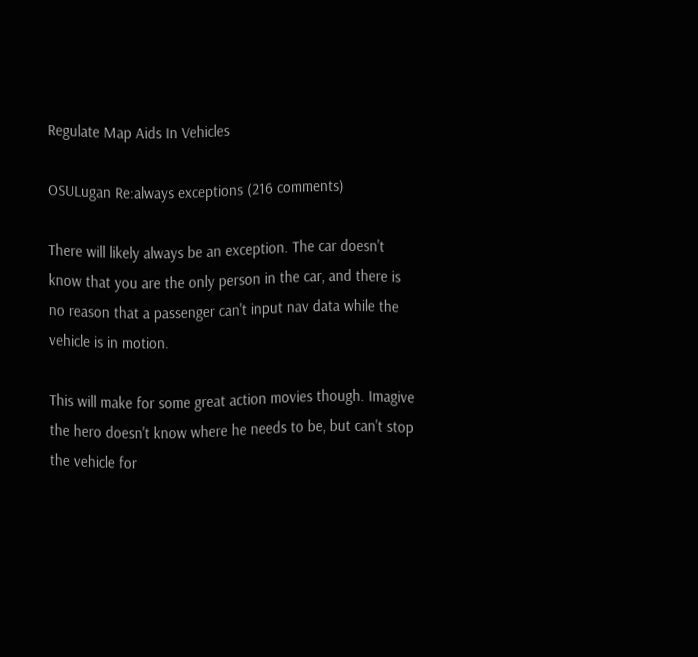Regulate Map Aids In Vehicles

OSULugan Re:always exceptions (216 comments)

There will likely always be an exception. The car doesn't know that you are the only person in the car, and there is no reason that a passenger can't input nav data while the vehicle is in motion.

This will make for some great action movies though. Imagive the hero doesn't know where he needs to be, but can't stop the vehicle for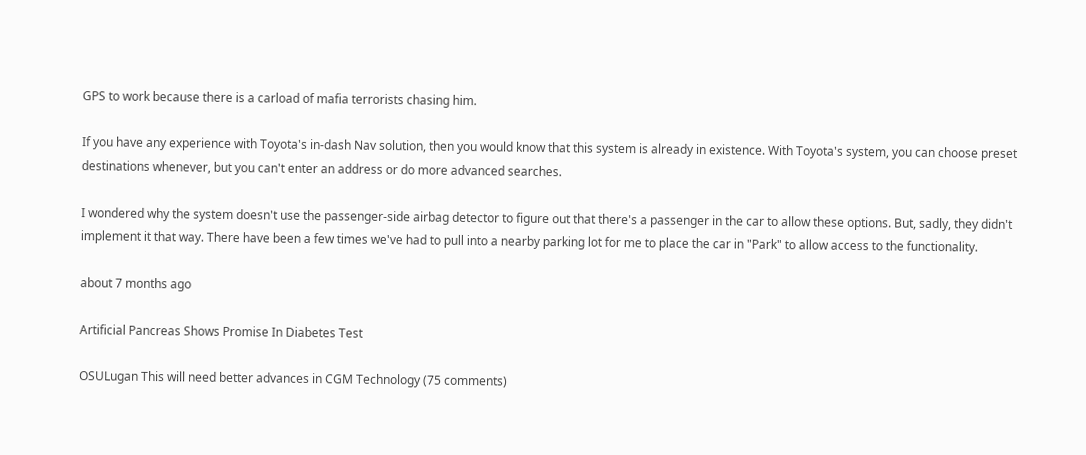GPS to work because there is a carload of mafia terrorists chasing him.

If you have any experience with Toyota's in-dash Nav solution, then you would know that this system is already in existence. With Toyota's system, you can choose preset destinations whenever, but you can't enter an address or do more advanced searches.

I wondered why the system doesn't use the passenger-side airbag detector to figure out that there's a passenger in the car to allow these options. But, sadly, they didn't implement it that way. There have been a few times we've had to pull into a nearby parking lot for me to place the car in "Park" to allow access to the functionality.

about 7 months ago

Artificial Pancreas Shows Promise In Diabetes Test

OSULugan This will need better advances in CGM Technology (75 comments)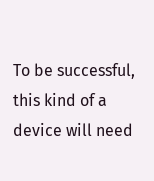To be successful, this kind of a device will need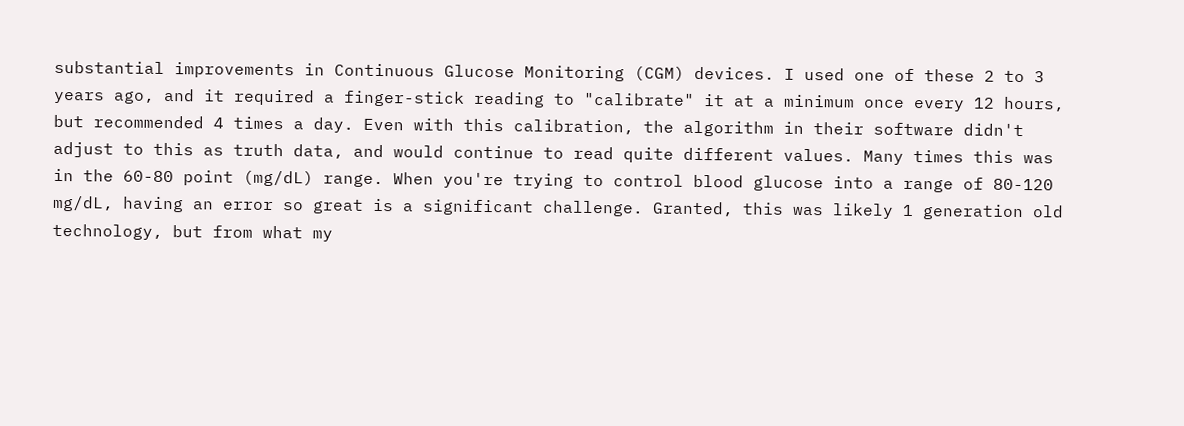substantial improvements in Continuous Glucose Monitoring (CGM) devices. I used one of these 2 to 3 years ago, and it required a finger-stick reading to "calibrate" it at a minimum once every 12 hours, but recommended 4 times a day. Even with this calibration, the algorithm in their software didn't adjust to this as truth data, and would continue to read quite different values. Many times this was in the 60-80 point (mg/dL) range. When you're trying to control blood glucose into a range of 80-120 mg/dL, having an error so great is a significant challenge. Granted, this was likely 1 generation old technology, but from what my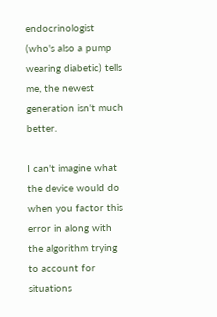endocrinologist (who's also a pump wearing diabetic) tells me, the newest generation isn't much better.

I can't imagine what the device would do when you factor this error in along with the algorithm trying to account for situations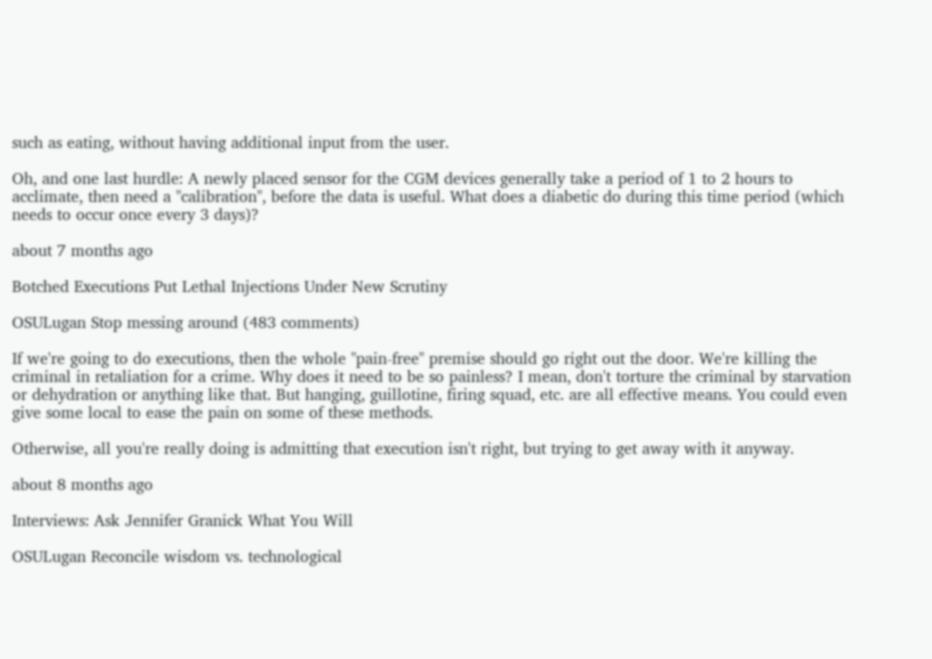such as eating, without having additional input from the user.

Oh, and one last hurdle: A newly placed sensor for the CGM devices generally take a period of 1 to 2 hours to acclimate, then need a "calibration", before the data is useful. What does a diabetic do during this time period (which needs to occur once every 3 days)?

about 7 months ago

Botched Executions Put Lethal Injections Under New Scrutiny

OSULugan Stop messing around (483 comments)

If we're going to do executions, then the whole "pain-free" premise should go right out the door. We're killing the criminal in retaliation for a crime. Why does it need to be so painless? I mean, don't torture the criminal by starvation or dehydration or anything like that. But hanging, guillotine, firing squad, etc. are all effective means. You could even give some local to ease the pain on some of these methods.

Otherwise, all you're really doing is admitting that execution isn't right, but trying to get away with it anyway.

about 8 months ago

Interviews: Ask Jennifer Granick What You Will

OSULugan Reconcile wisdom vs. technological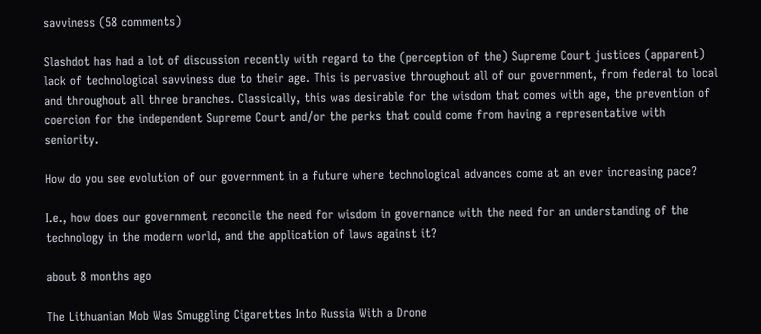savviness (58 comments)

Slashdot has had a lot of discussion recently with regard to the (perception of the) Supreme Court justices (apparent) lack of technological savviness due to their age. This is pervasive throughout all of our government, from federal to local and throughout all three branches. Classically, this was desirable for the wisdom that comes with age, the prevention of coercion for the independent Supreme Court and/or the perks that could come from having a representative with seniority.

How do you see evolution of our government in a future where technological advances come at an ever increasing pace?

I.e., how does our government reconcile the need for wisdom in governance with the need for an understanding of the technology in the modern world, and the application of laws against it?

about 8 months ago

The Lithuanian Mob Was Smuggling Cigarettes Into Russia With a Drone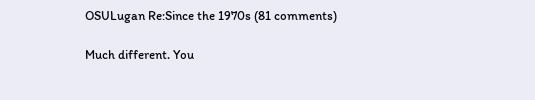OSULugan Re:Since the 1970s (81 comments)

Much different. You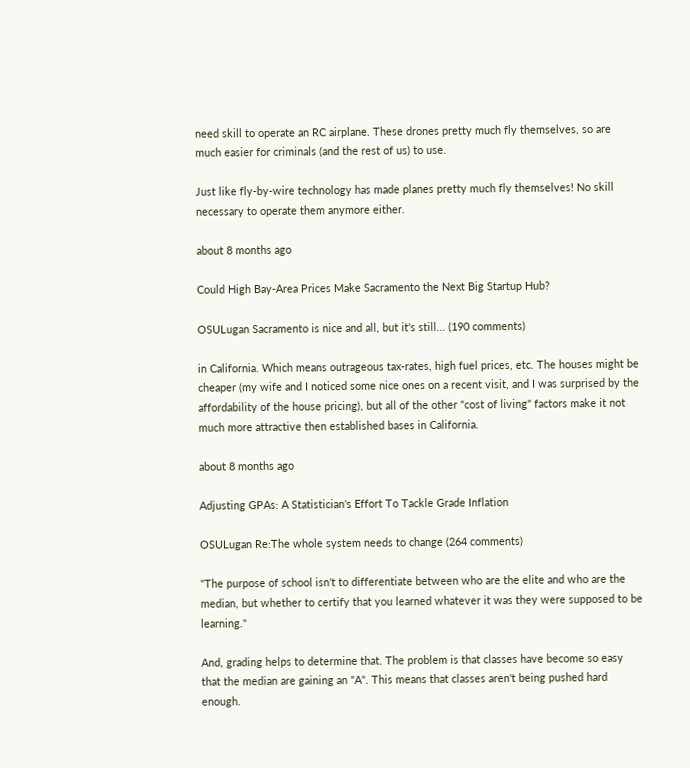need skill to operate an RC airplane. These drones pretty much fly themselves, so are much easier for criminals (and the rest of us) to use.

Just like fly-by-wire technology has made planes pretty much fly themselves! No skill necessary to operate them anymore either.

about 8 months ago

Could High Bay-Area Prices Make Sacramento the Next Big Startup Hub?

OSULugan Sacramento is nice and all, but it's still... (190 comments)

in California. Which means outrageous tax-rates, high fuel prices, etc. The houses might be cheaper (my wife and I noticed some nice ones on a recent visit, and I was surprised by the affordability of the house pricing), but all of the other "cost of living" factors make it not much more attractive then established bases in California.

about 8 months ago

Adjusting GPAs: A Statistician's Effort To Tackle Grade Inflation

OSULugan Re:The whole system needs to change (264 comments)

"The purpose of school isn't to differentiate between who are the elite and who are the median, but whether to certify that you learned whatever it was they were supposed to be learning."

And, grading helps to determine that. The problem is that classes have become so easy that the median are gaining an "A". This means that classes aren't being pushed hard enough.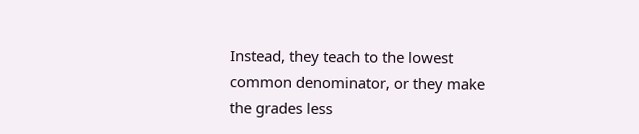Instead, they teach to the lowest common denominator, or they make the grades less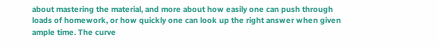about mastering the material, and more about how easily one can push through loads of homework, or how quickly one can look up the right answer when given ample time. The curve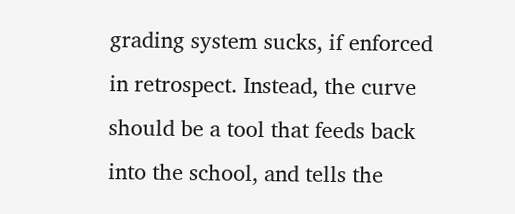grading system sucks, if enforced in retrospect. Instead, the curve should be a tool that feeds back into the school, and tells the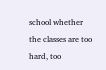school whether the classes are too hard, too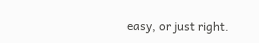easy, or just right.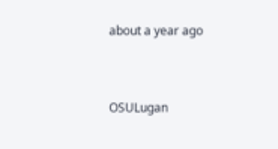about a year ago


OSULugan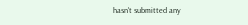hasn't submitted any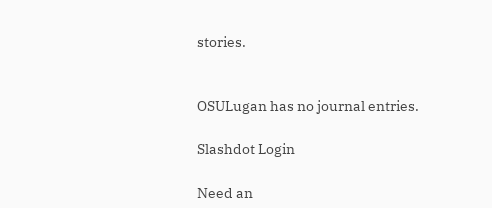stories.


OSULugan has no journal entries.

Slashdot Login

Need an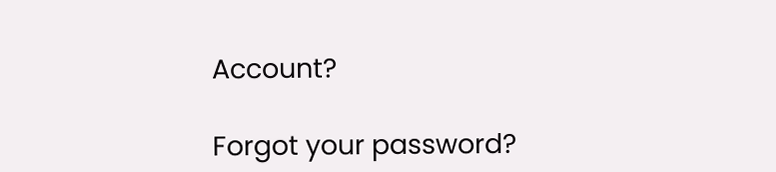Account?

Forgot your password?